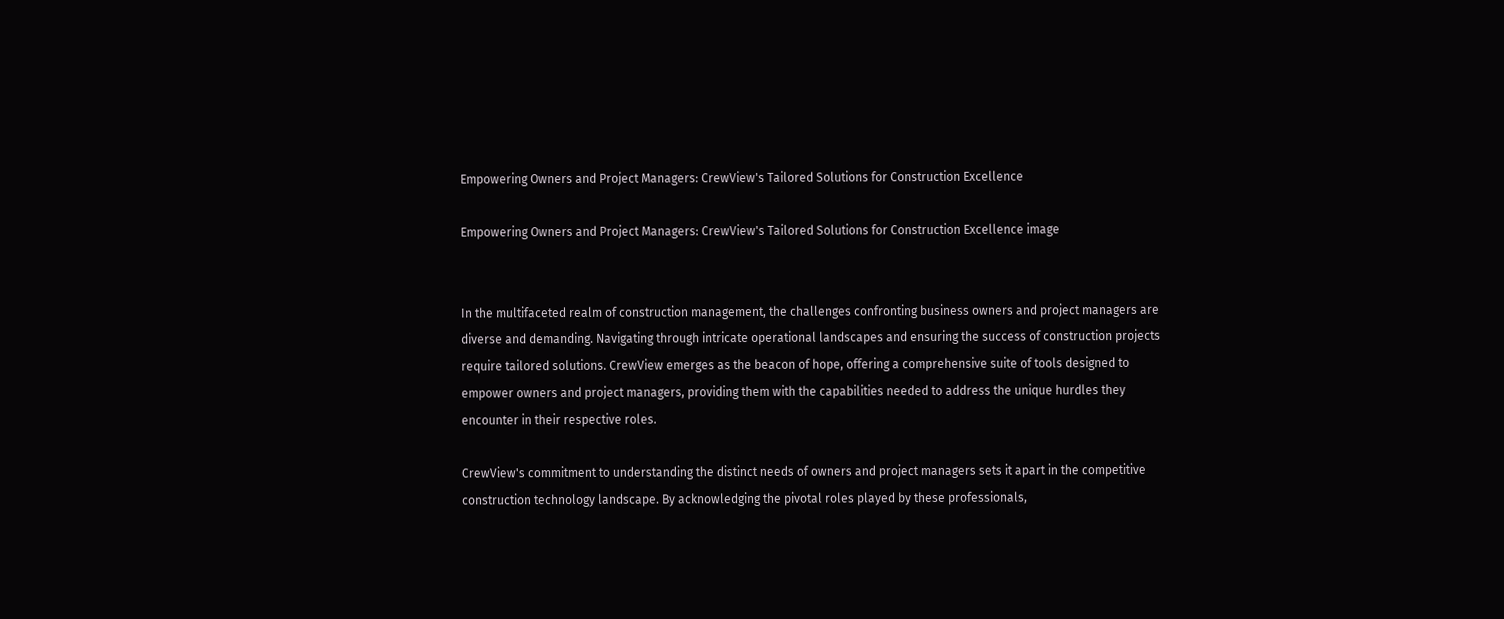Empowering Owners and Project Managers: CrewView's Tailored Solutions for Construction Excellence

Empowering Owners and Project Managers: CrewView's Tailored Solutions for Construction Excellence image


In the multifaceted realm of construction management, the challenges confronting business owners and project managers are diverse and demanding. Navigating through intricate operational landscapes and ensuring the success of construction projects require tailored solutions. CrewView emerges as the beacon of hope, offering a comprehensive suite of tools designed to empower owners and project managers, providing them with the capabilities needed to address the unique hurdles they encounter in their respective roles.

CrewView's commitment to understanding the distinct needs of owners and project managers sets it apart in the competitive construction technology landscape. By acknowledging the pivotal roles played by these professionals,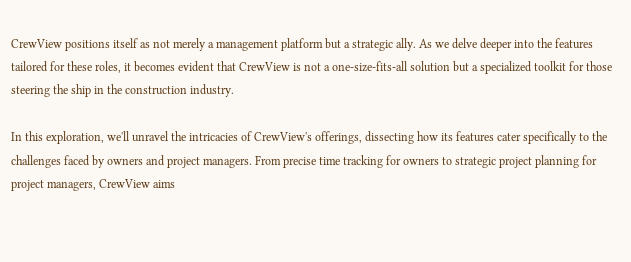CrewView positions itself as not merely a management platform but a strategic ally. As we delve deeper into the features tailored for these roles, it becomes evident that CrewView is not a one-size-fits-all solution but a specialized toolkit for those steering the ship in the construction industry.

In this exploration, we'll unravel the intricacies of CrewView's offerings, dissecting how its features cater specifically to the challenges faced by owners and project managers. From precise time tracking for owners to strategic project planning for project managers, CrewView aims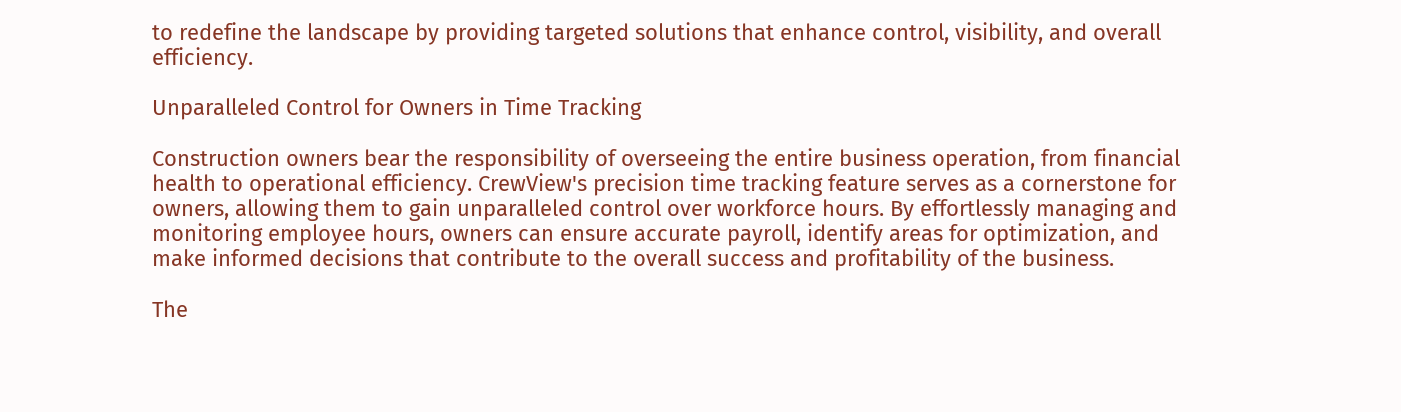to redefine the landscape by providing targeted solutions that enhance control, visibility, and overall efficiency.

Unparalleled Control for Owners in Time Tracking

Construction owners bear the responsibility of overseeing the entire business operation, from financial health to operational efficiency. CrewView's precision time tracking feature serves as a cornerstone for owners, allowing them to gain unparalleled control over workforce hours. By effortlessly managing and monitoring employee hours, owners can ensure accurate payroll, identify areas for optimization, and make informed decisions that contribute to the overall success and profitability of the business.

The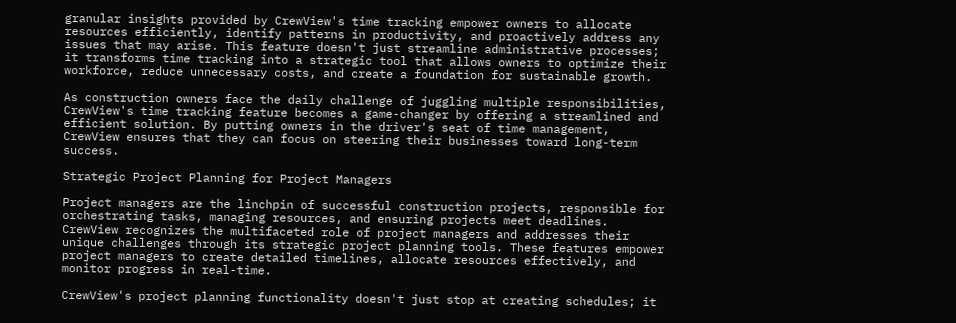granular insights provided by CrewView's time tracking empower owners to allocate resources efficiently, identify patterns in productivity, and proactively address any issues that may arise. This feature doesn't just streamline administrative processes; it transforms time tracking into a strategic tool that allows owners to optimize their workforce, reduce unnecessary costs, and create a foundation for sustainable growth.

As construction owners face the daily challenge of juggling multiple responsibilities, CrewView's time tracking feature becomes a game-changer by offering a streamlined and efficient solution. By putting owners in the driver's seat of time management, CrewView ensures that they can focus on steering their businesses toward long-term success.

Strategic Project Planning for Project Managers

Project managers are the linchpin of successful construction projects, responsible for orchestrating tasks, managing resources, and ensuring projects meet deadlines. CrewView recognizes the multifaceted role of project managers and addresses their unique challenges through its strategic project planning tools. These features empower project managers to create detailed timelines, allocate resources effectively, and monitor progress in real-time.

CrewView's project planning functionality doesn't just stop at creating schedules; it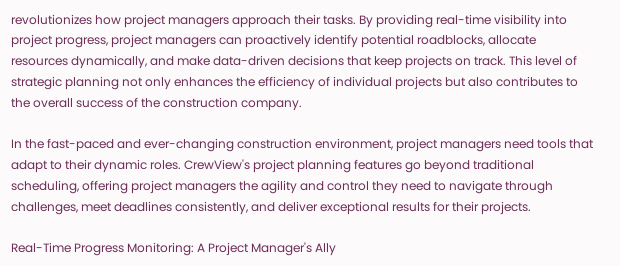revolutionizes how project managers approach their tasks. By providing real-time visibility into project progress, project managers can proactively identify potential roadblocks, allocate resources dynamically, and make data-driven decisions that keep projects on track. This level of strategic planning not only enhances the efficiency of individual projects but also contributes to the overall success of the construction company.

In the fast-paced and ever-changing construction environment, project managers need tools that adapt to their dynamic roles. CrewView's project planning features go beyond traditional scheduling, offering project managers the agility and control they need to navigate through challenges, meet deadlines consistently, and deliver exceptional results for their projects.

Real-Time Progress Monitoring: A Project Manager's Ally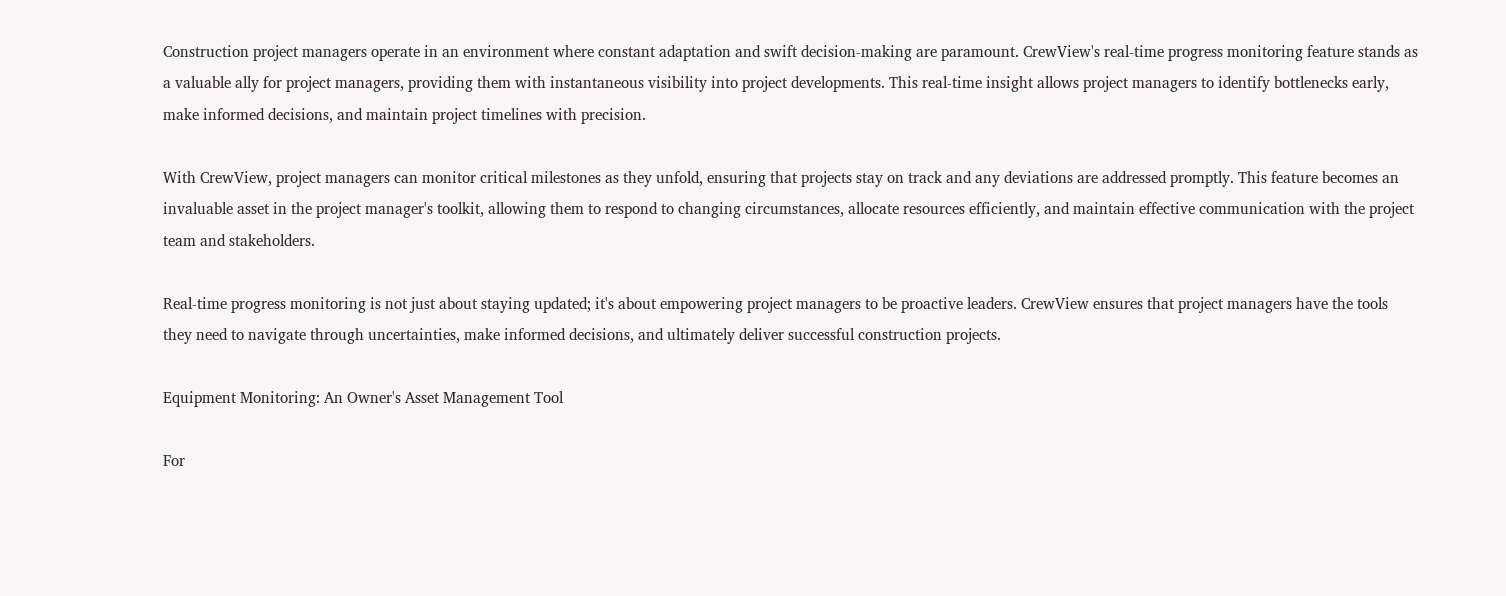Construction project managers operate in an environment where constant adaptation and swift decision-making are paramount. CrewView's real-time progress monitoring feature stands as a valuable ally for project managers, providing them with instantaneous visibility into project developments. This real-time insight allows project managers to identify bottlenecks early, make informed decisions, and maintain project timelines with precision.

With CrewView, project managers can monitor critical milestones as they unfold, ensuring that projects stay on track and any deviations are addressed promptly. This feature becomes an invaluable asset in the project manager's toolkit, allowing them to respond to changing circumstances, allocate resources efficiently, and maintain effective communication with the project team and stakeholders.

Real-time progress monitoring is not just about staying updated; it's about empowering project managers to be proactive leaders. CrewView ensures that project managers have the tools they need to navigate through uncertainties, make informed decisions, and ultimately deliver successful construction projects.

Equipment Monitoring: An Owner's Asset Management Tool

For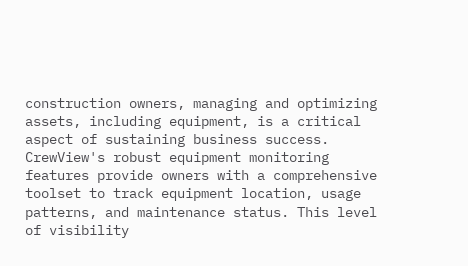construction owners, managing and optimizing assets, including equipment, is a critical aspect of sustaining business success. CrewView's robust equipment monitoring features provide owners with a comprehensive toolset to track equipment location, usage patterns, and maintenance status. This level of visibility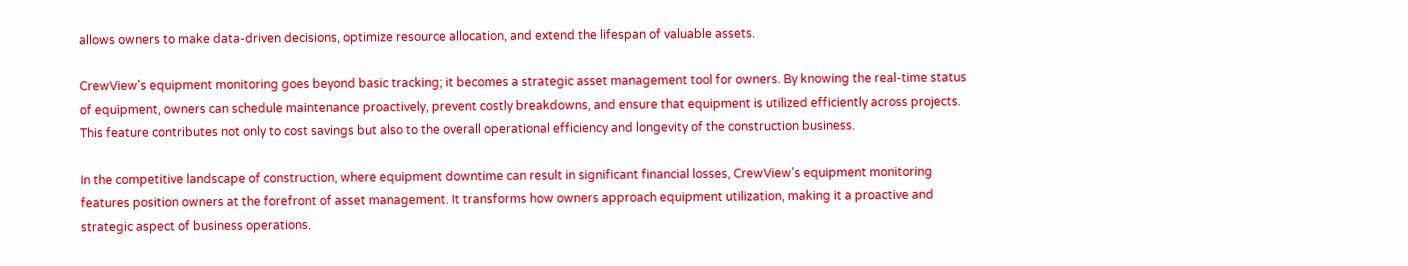allows owners to make data-driven decisions, optimize resource allocation, and extend the lifespan of valuable assets.

CrewView's equipment monitoring goes beyond basic tracking; it becomes a strategic asset management tool for owners. By knowing the real-time status of equipment, owners can schedule maintenance proactively, prevent costly breakdowns, and ensure that equipment is utilized efficiently across projects. This feature contributes not only to cost savings but also to the overall operational efficiency and longevity of the construction business.

In the competitive landscape of construction, where equipment downtime can result in significant financial losses, CrewView's equipment monitoring features position owners at the forefront of asset management. It transforms how owners approach equipment utilization, making it a proactive and strategic aspect of business operations.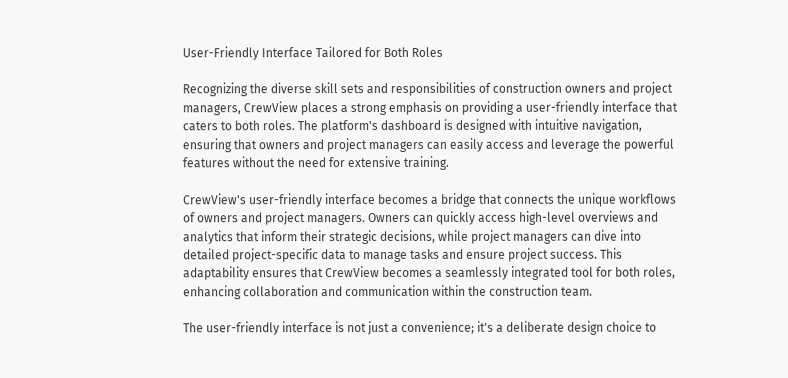User-Friendly Interface Tailored for Both Roles

Recognizing the diverse skill sets and responsibilities of construction owners and project managers, CrewView places a strong emphasis on providing a user-friendly interface that caters to both roles. The platform's dashboard is designed with intuitive navigation, ensuring that owners and project managers can easily access and leverage the powerful features without the need for extensive training.

CrewView's user-friendly interface becomes a bridge that connects the unique workflows of owners and project managers. Owners can quickly access high-level overviews and analytics that inform their strategic decisions, while project managers can dive into detailed project-specific data to manage tasks and ensure project success. This adaptability ensures that CrewView becomes a seamlessly integrated tool for both roles, enhancing collaboration and communication within the construction team.

The user-friendly interface is not just a convenience; it's a deliberate design choice to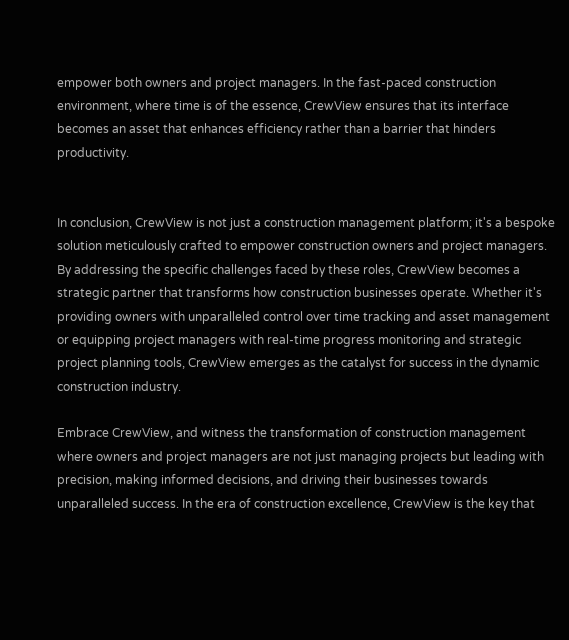empower both owners and project managers. In the fast-paced construction environment, where time is of the essence, CrewView ensures that its interface becomes an asset that enhances efficiency rather than a barrier that hinders productivity.


In conclusion, CrewView is not just a construction management platform; it's a bespoke solution meticulously crafted to empower construction owners and project managers. By addressing the specific challenges faced by these roles, CrewView becomes a strategic partner that transforms how construction businesses operate. Whether it's providing owners with unparalleled control over time tracking and asset management or equipping project managers with real-time progress monitoring and strategic project planning tools, CrewView emerges as the catalyst for success in the dynamic construction industry.

Embrace CrewView, and witness the transformation of construction management where owners and project managers are not just managing projects but leading with precision, making informed decisions, and driving their businesses towards unparalleled success. In the era of construction excellence, CrewView is the key that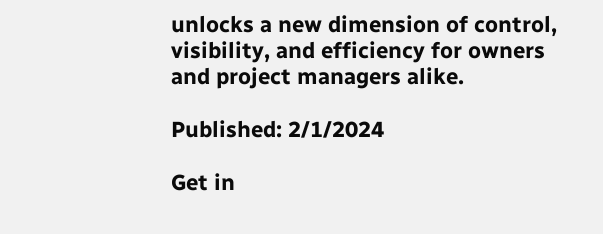unlocks a new dimension of control, visibility, and efficiency for owners and project managers alike.

Published: 2/1/2024

Get in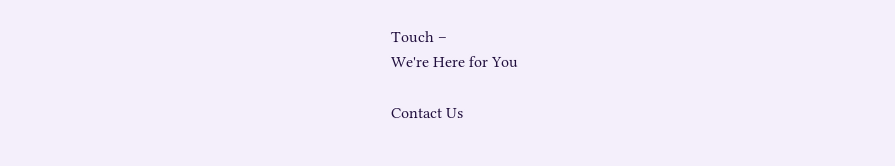Touch –
We're Here for You

Contact Us